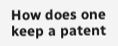How does one keep a patent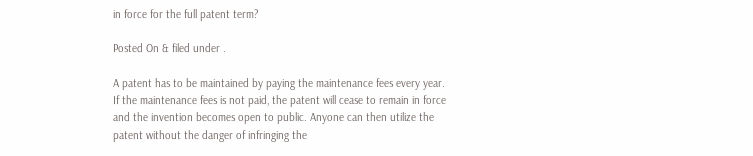in force for the full patent term?

Posted On & filed under .

A patent has to be maintained by paying the maintenance fees every year. If the maintenance fees is not paid, the patent will cease to remain in force and the invention becomes open to public. Anyone can then utilize the patent without the danger of infringing the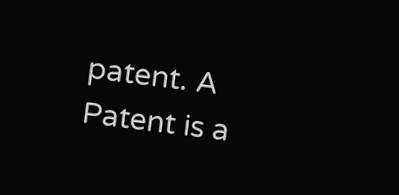patent. A Patent is a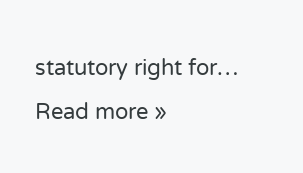statutory right for… Read more »